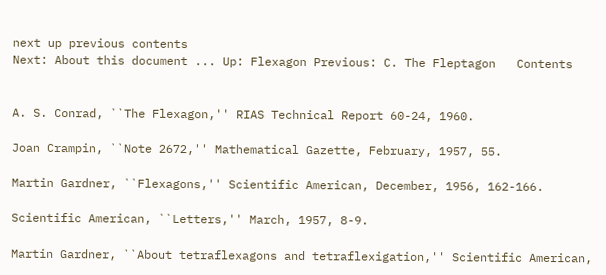next up previous contents
Next: About this document ... Up: Flexagon Previous: C. The Fleptagon   Contents


A. S. Conrad, ``The Flexagon,'' RIAS Technical Report 60-24, 1960.

Joan Crampin, ``Note 2672,'' Mathematical Gazette, February, 1957, 55.

Martin Gardner, ``Flexagons,'' Scientific American, December, 1956, 162-166.

Scientific American, ``Letters,'' March, 1957, 8-9.

Martin Gardner, ``About tetraflexagons and tetraflexigation,'' Scientific American,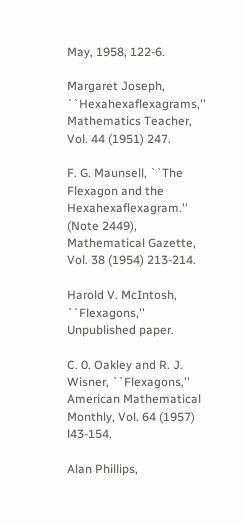May, 1958, 122-6.

Margaret Joseph, ``Hexahexaflexagrams,'' Mathematics Teacher, Vol. 44 (1951) 247.

F. G. Maunsell, ``The Flexagon and the Hexahexaflexagram.'' (Note 2449), Mathematical Gazette, Vol. 38 (1954) 213-214.

Harold V. McIntosh, ``Flexagons,'' Unpublished paper.

C. 0. Oakley and R. J. Wisner, ``Flexagons,'' American Mathematical Monthly, Vol. 64 (1957) l43-154.

Alan Phillips,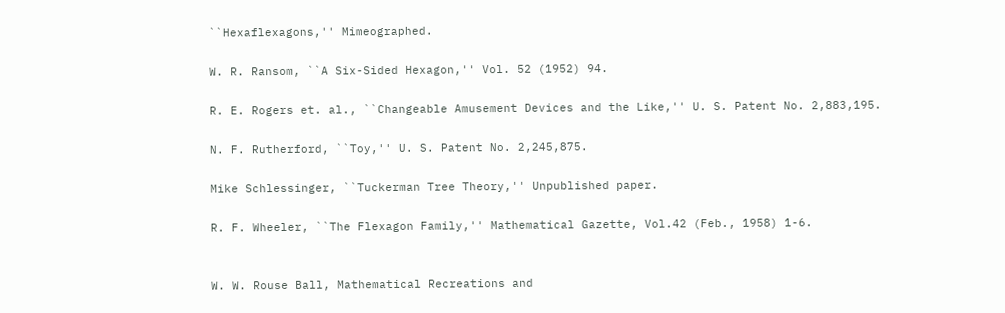``Hexaflexagons,'' Mimeographed.

W. R. Ransom, ``A Six-Sided Hexagon,'' Vol. 52 (1952) 94.

R. E. Rogers et. al., ``Changeable Amusement Devices and the Like,'' U. S. Patent No. 2,883,195.

N. F. Rutherford, ``Toy,'' U. S. Patent No. 2,245,875.

Mike Schlessinger, ``Tuckerman Tree Theory,'' Unpublished paper.

R. F. Wheeler, ``The Flexagon Family,'' Mathematical Gazette, Vol.42 (Feb., 1958) 1-6.


W. W. Rouse Ball, Mathematical Recreations and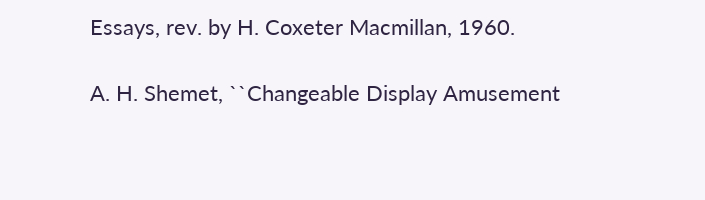Essays, rev. by H. Coxeter Macmillan, 1960.

A. H. Shemet, ``Changeable Display Amusement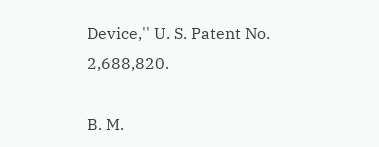Device,'' U. S. Patent No. 2,688,820.

B. M.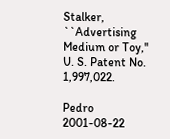Stalker, ``Advertising Medium or Toy,'' U. S. Patent No. 1,997,022.

Pedro 2001-08-22